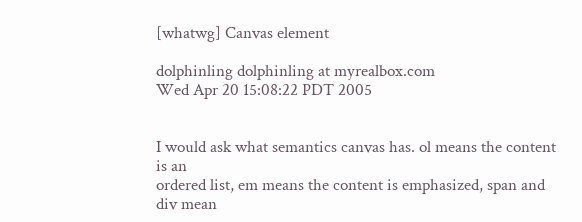[whatwg] Canvas element

dolphinling dolphinling at myrealbox.com
Wed Apr 20 15:08:22 PDT 2005


I would ask what semantics canvas has. ol means the content is an
ordered list, em means the content is emphasized, span and div mean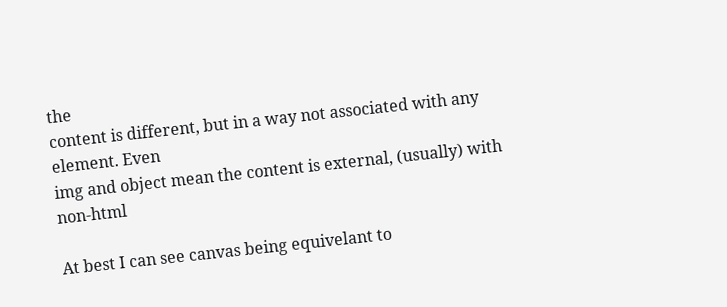the
content is different, but in a way not associated with any element. Even
img and object mean the content is external, (usually) with non-html

At best I can see canvas being equivelant to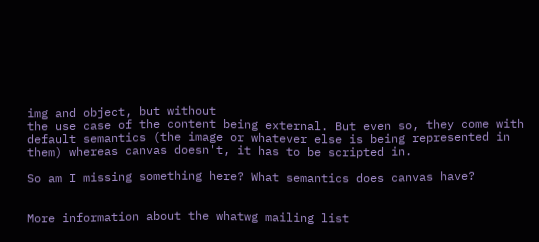img and object, but without
the use case of the content being external. But even so, they come with
default semantics (the image or whatever else is being represented in
them) whereas canvas doesn't, it has to be scripted in.

So am I missing something here? What semantics does canvas have?


More information about the whatwg mailing list